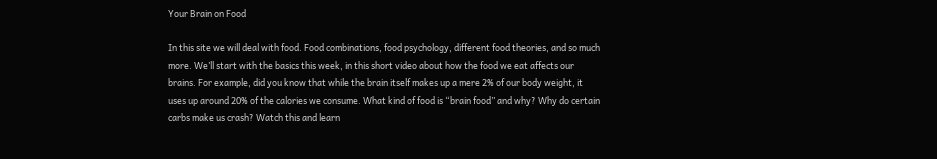Your Brain on Food

In this site we will deal with food. Food combinations, food psychology, different food theories, and so much more. We’ll start with the basics this week, in this short video about how the food we eat affects our brains. For example, did you know that while the brain itself makes up a mere 2% of our body weight, it uses up around 20% of the calories we consume. What kind of food is “brain food” and why? Why do certain carbs make us crash? Watch this and learn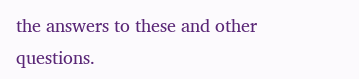the answers to these and other questions.